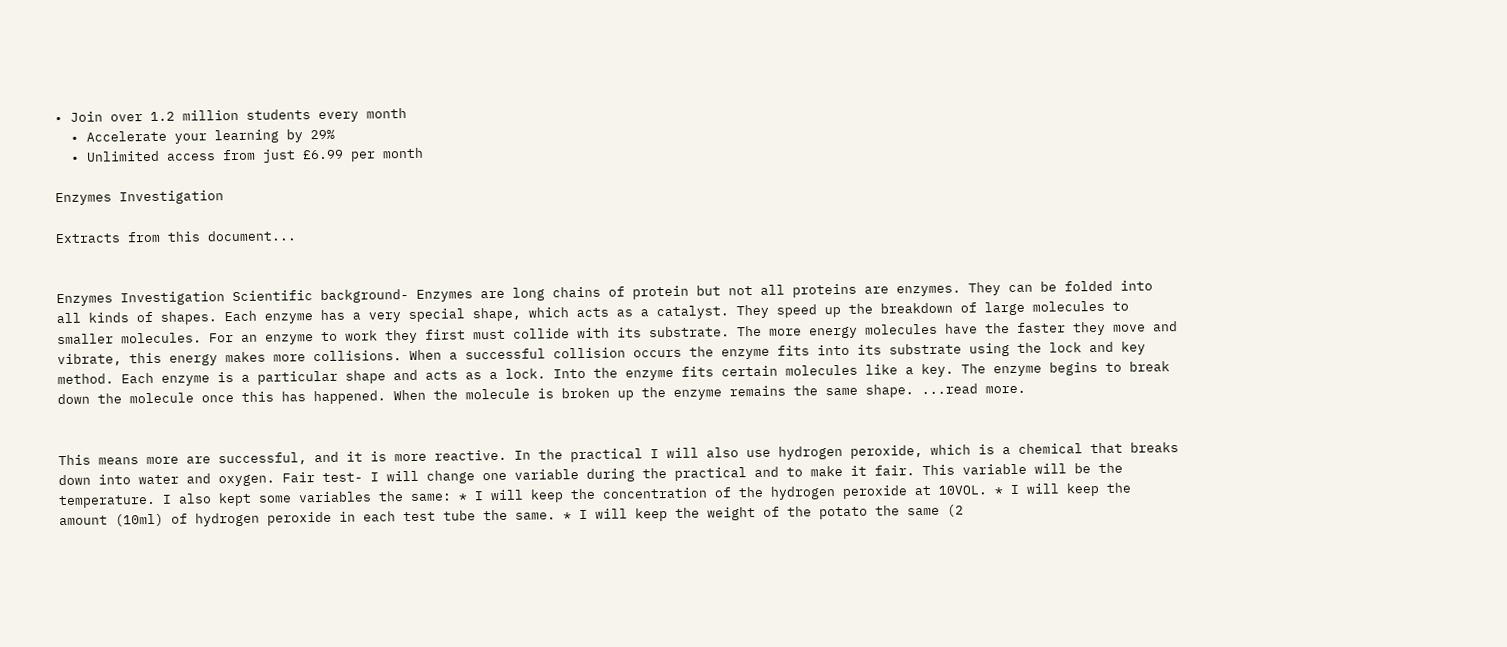• Join over 1.2 million students every month
  • Accelerate your learning by 29%
  • Unlimited access from just £6.99 per month

Enzymes Investigation

Extracts from this document...


Enzymes Investigation Scientific background- Enzymes are long chains of protein but not all proteins are enzymes. They can be folded into all kinds of shapes. Each enzyme has a very special shape, which acts as a catalyst. They speed up the breakdown of large molecules to smaller molecules. For an enzyme to work they first must collide with its substrate. The more energy molecules have the faster they move and vibrate, this energy makes more collisions. When a successful collision occurs the enzyme fits into its substrate using the lock and key method. Each enzyme is a particular shape and acts as a lock. Into the enzyme fits certain molecules like a key. The enzyme begins to break down the molecule once this has happened. When the molecule is broken up the enzyme remains the same shape. ...read more.


This means more are successful, and it is more reactive. In the practical I will also use hydrogen peroxide, which is a chemical that breaks down into water and oxygen. Fair test- I will change one variable during the practical and to make it fair. This variable will be the temperature. I also kept some variables the same: * I will keep the concentration of the hydrogen peroxide at 10VOL. * I will keep the amount (10ml) of hydrogen peroxide in each test tube the same. * I will keep the weight of the potato the same (2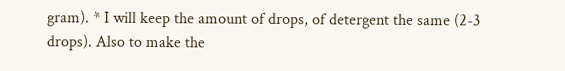gram). * I will keep the amount of drops, of detergent the same (2-3 drops). Also to make the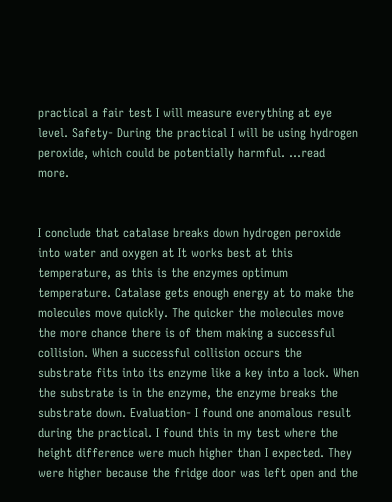practical a fair test I will measure everything at eye level. Safety- During the practical I will be using hydrogen peroxide, which could be potentially harmful. ...read more.


I conclude that catalase breaks down hydrogen peroxide into water and oxygen at It works best at this temperature, as this is the enzymes optimum temperature. Catalase gets enough energy at to make the molecules move quickly. The quicker the molecules move the more chance there is of them making a successful collision. When a successful collision occurs the substrate fits into its enzyme like a key into a lock. When the substrate is in the enzyme, the enzyme breaks the substrate down. Evaluation- I found one anomalous result during the practical. I found this in my test where the height difference were much higher than I expected. They were higher because the fridge door was left open and the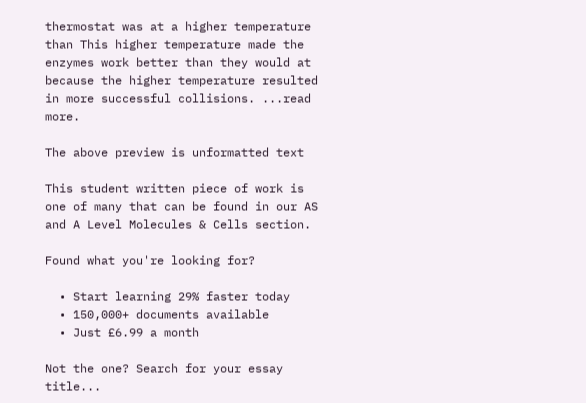thermostat was at a higher temperature than This higher temperature made the enzymes work better than they would at because the higher temperature resulted in more successful collisions. ...read more.

The above preview is unformatted text

This student written piece of work is one of many that can be found in our AS and A Level Molecules & Cells section.

Found what you're looking for?

  • Start learning 29% faster today
  • 150,000+ documents available
  • Just £6.99 a month

Not the one? Search for your essay title...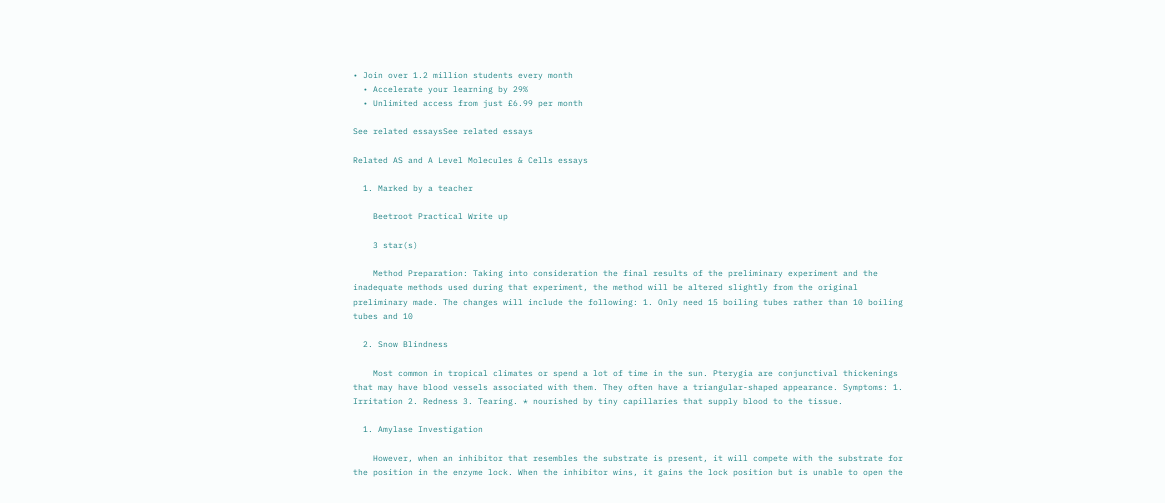• Join over 1.2 million students every month
  • Accelerate your learning by 29%
  • Unlimited access from just £6.99 per month

See related essaysSee related essays

Related AS and A Level Molecules & Cells essays

  1. Marked by a teacher

    Beetroot Practical Write up

    3 star(s)

    Method Preparation: Taking into consideration the final results of the preliminary experiment and the inadequate methods used during that experiment, the method will be altered slightly from the original preliminary made. The changes will include the following: 1. Only need 15 boiling tubes rather than 10 boiling tubes and 10

  2. Snow Blindness

    Most common in tropical climates or spend a lot of time in the sun. Pterygia are conjunctival thickenings that may have blood vessels associated with them. They often have a triangular-shaped appearance. Symptoms: 1. Irritation 2. Redness 3. Tearing. * nourished by tiny capillaries that supply blood to the tissue.

  1. Amylase Investigation

    However, when an inhibitor that resembles the substrate is present, it will compete with the substrate for the position in the enzyme lock. When the inhibitor wins, it gains the lock position but is unable to open the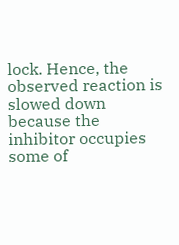lock. Hence, the observed reaction is slowed down because the inhibitor occupies some of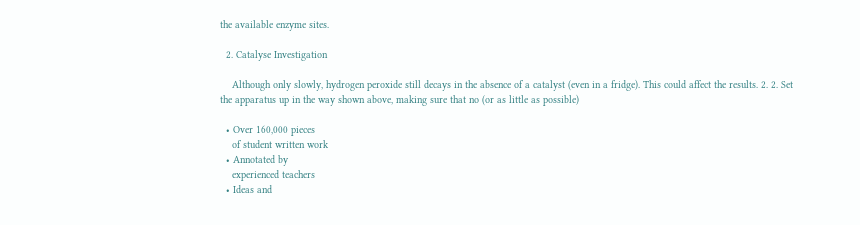the available enzyme sites.

  2. Catalyse Investigation

    Although only slowly, hydrogen peroxide still decays in the absence of a catalyst (even in a fridge). This could affect the results. 2. 2. Set the apparatus up in the way shown above, making sure that no (or as little as possible)

  • Over 160,000 pieces
    of student written work
  • Annotated by
    experienced teachers
  • Ideas and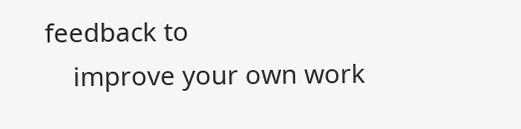feedback to
    improve your own work